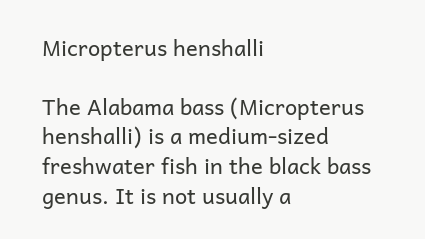Micropterus henshalli

The Alabama bass (Micropterus henshalli) is a medium-sized freshwater fish in the black bass genus. It is not usually a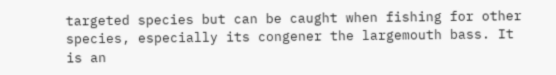targeted species but can be caught when fishing for other species, especially its congener the largemouth bass. It is an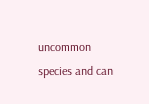uncommon species and can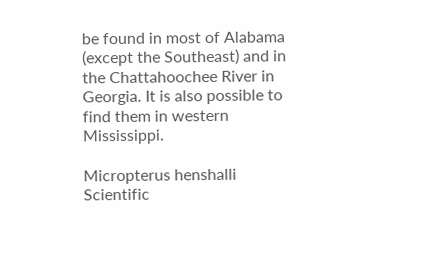be found in most of Alabama (except the Southeast) and in the Chattahoochee River in Georgia. It is also possible to find them in western Mississippi.

Micropterus henshalli
Scientific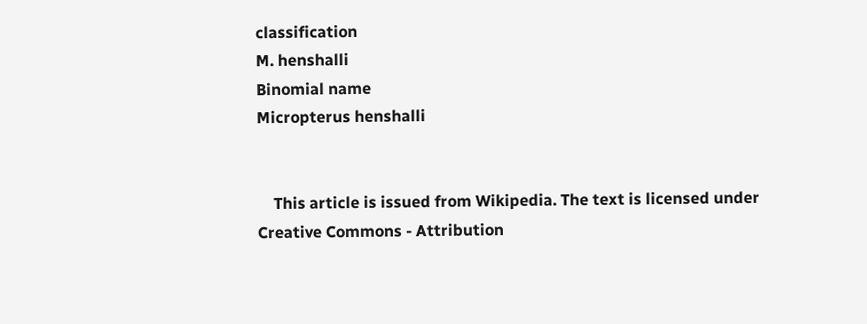classification
M. henshalli
Binomial name
Micropterus henshalli


    This article is issued from Wikipedia. The text is licensed under Creative Commons - Attribution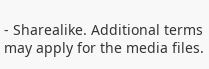- Sharealike. Additional terms may apply for the media files.